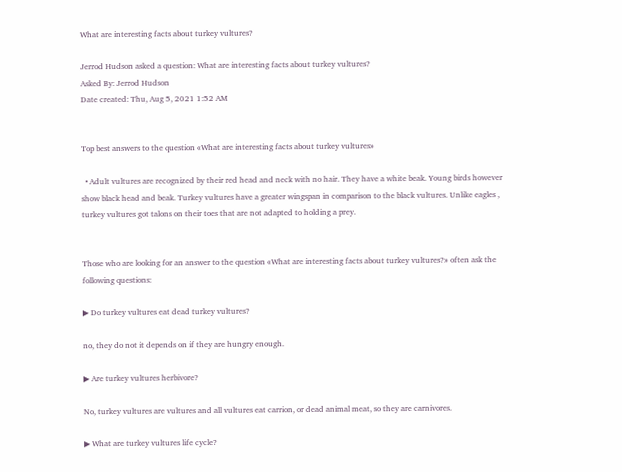What are interesting facts about turkey vultures?

Jerrod Hudson asked a question: What are interesting facts about turkey vultures?
Asked By: Jerrod Hudson
Date created: Thu, Aug 5, 2021 1:52 AM


Top best answers to the question «What are interesting facts about turkey vultures»

  • Adult vultures are recognized by their red head and neck with no hair. They have a white beak. Young birds however show black head and beak. Turkey vultures have a greater wingspan in comparison to the black vultures. Unlike eagles , turkey vultures got talons on their toes that are not adapted to holding a prey.


Those who are looking for an answer to the question «What are interesting facts about turkey vultures?» often ask the following questions:

▶ Do turkey vultures eat dead turkey vultures?

no, they do not it depends on if they are hungry enough.

▶ Are turkey vultures herbivore?

No, turkey vultures are vultures and all vultures eat carrion, or dead animal meat, so they are carnivores.

▶ What are turkey vultures life cycle?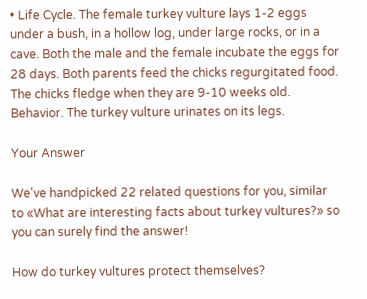• Life Cycle. The female turkey vulture lays 1-2 eggs under a bush, in a hollow log, under large rocks, or in a cave. Both the male and the female incubate the eggs for 28 days. Both parents feed the chicks regurgitated food. The chicks fledge when they are 9-10 weeks old. Behavior. The turkey vulture urinates on its legs.

Your Answer

We've handpicked 22 related questions for you, similar to «What are interesting facts about turkey vultures?» so you can surely find the answer!

How do turkey vultures protect themselves?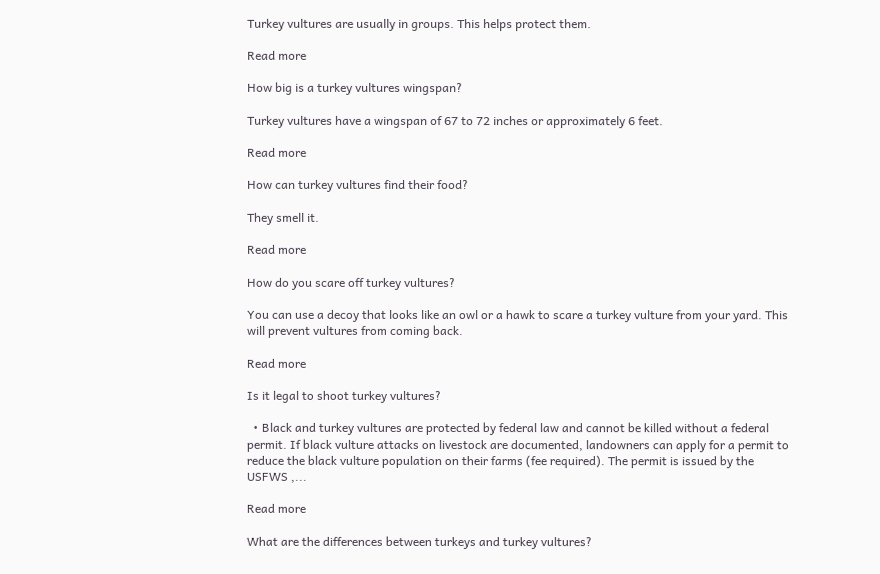Turkey vultures are usually in groups. This helps protect them.

Read more

How big is a turkey vultures wingspan?

Turkey vultures have a wingspan of 67 to 72 inches or approximately 6 feet.

Read more

How can turkey vultures find their food?

They smell it.

Read more

How do you scare off turkey vultures?

You can use a decoy that looks like an owl or a hawk to scare a turkey vulture from your yard. This will prevent vultures from coming back.

Read more

Is it legal to shoot turkey vultures?

  • Black and turkey vultures are protected by federal law and cannot be killed without a federal permit. If black vulture attacks on livestock are documented, landowners can apply for a permit to reduce the black vulture population on their farms (fee required). The permit is issued by the USFWS ,...

Read more

What are the differences between turkeys and turkey vultures?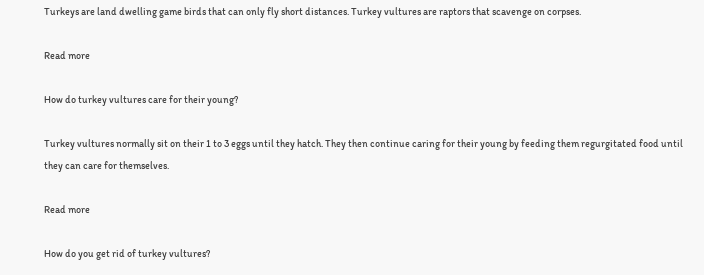Turkeys are land dwelling game birds that can only fly short distances. Turkey vultures are raptors that scavenge on corpses.

Read more

How do turkey vultures care for their young?

Turkey vultures normally sit on their 1 to 3 eggs until they hatch. They then continue caring for their young by feeding them regurgitated food until they can care for themselves.

Read more

How do you get rid of turkey vultures?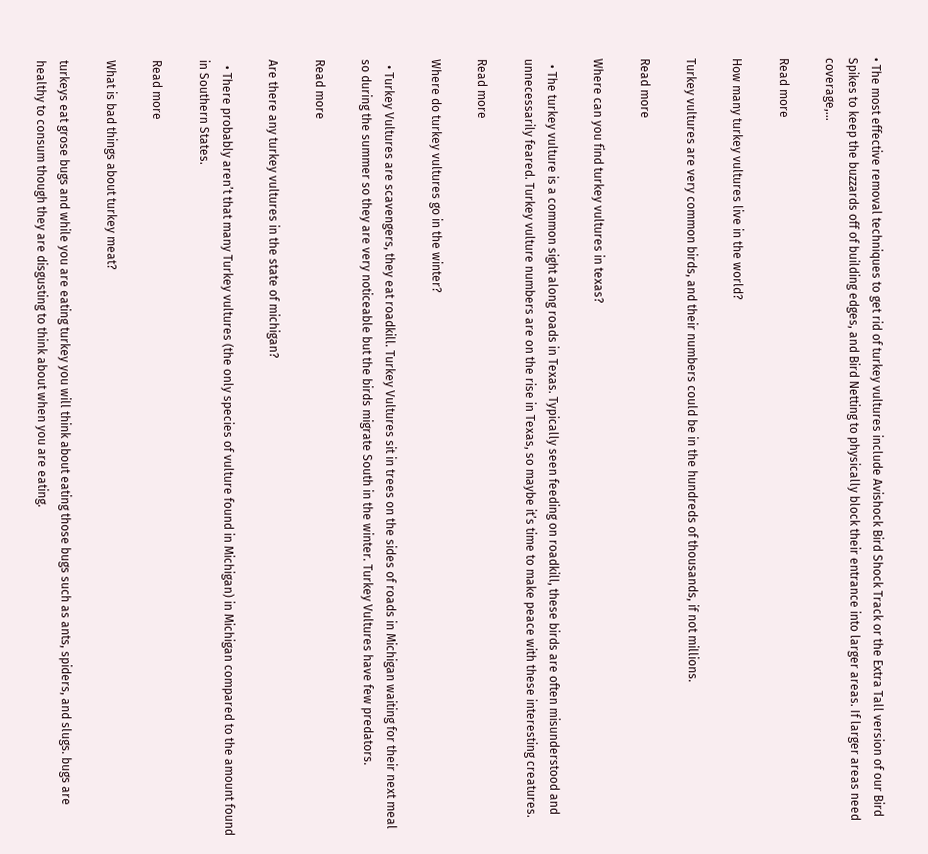• The most effective removal techniques to get rid of turkey vultures include Avishock Bird Shock Track or the Extra Tall version of our Bird Spikes to keep the buzzards off of building edges, and Bird Netting to physically block their entrance into larger areas. If larger areas need coverage,...

Read more

How many turkey vultures live in the world?

Turkey vultures are very common birds, and their numbers could be in the hundreds of thousands, if not millions.

Read more

Where can you find turkey vultures in texas?

  • The turkey vulture is a common sight along roads in Texas. Typically seen feeding on roadkill, these birds are often misunderstood and unnecessarily feared. Turkey vulture numbers are on the rise in Texas, so maybe it’s time to make peace with these interesting creatures.

Read more

Where do turkey vultures go in the winter?

  • Turkey Vultures are scavengers, they eat roadkill. Turkey Vultures sit in trees on the sides of roads in Michigan waiting for their next meal so during the summer so they are very noticeable but the birds migrate South in the winter. Turkey Vultures have few predators.

Read more

Are there any turkey vultures in the state of michigan?

  • There probably aren’t that many Turkey vultures (the only species of vulture found in Michigan) in Michigan compared to the amount found in Southern States.

Read more

What is bad things about turkey meat?

turkeys eat grose bugs and while you are eating turkey you will think about eating those bugs such as ants, spiders, and slugs. bugs are healthy to consum though they are disgusting to think about when you are eating.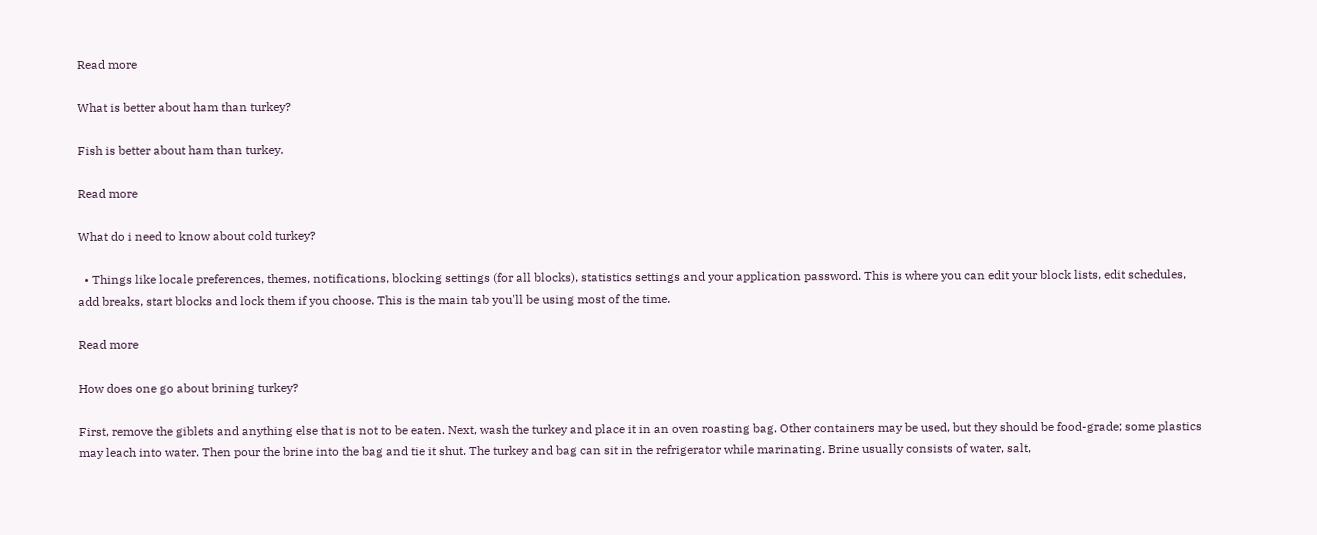Read more

What is better about ham than turkey?

Fish is better about ham than turkey.

Read more

What do i need to know about cold turkey?

  • Things like locale preferences, themes, notifications, blocking settings (for all blocks), statistics settings and your application password. This is where you can edit your block lists, edit schedules, add breaks, start blocks and lock them if you choose. This is the main tab you'll be using most of the time.

Read more

How does one go about brining turkey?

First, remove the giblets and anything else that is not to be eaten. Next, wash the turkey and place it in an oven roasting bag. Other containers may be used, but they should be food-grade; some plastics may leach into water. Then pour the brine into the bag and tie it shut. The turkey and bag can sit in the refrigerator while marinating. Brine usually consists of water, salt,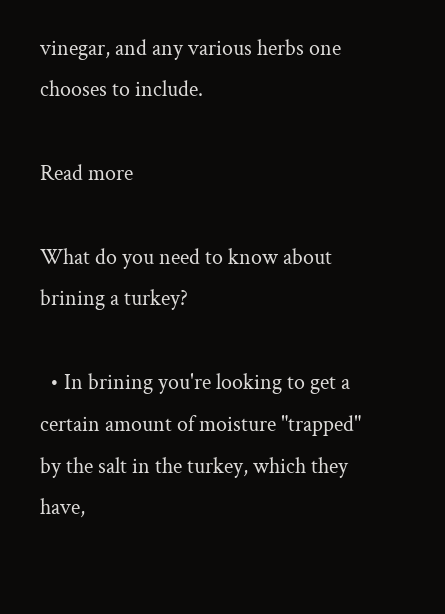vinegar, and any various herbs one chooses to include.

Read more

What do you need to know about brining a turkey?

  • In brining you're looking to get a certain amount of moisture "trapped" by the salt in the turkey, which they have,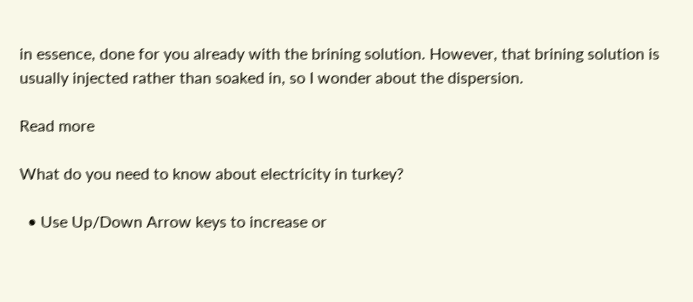in essence, done for you already with the brining solution. However, that brining solution is usually injected rather than soaked in, so I wonder about the dispersion.

Read more

What do you need to know about electricity in turkey?

  • Use Up/Down Arrow keys to increase or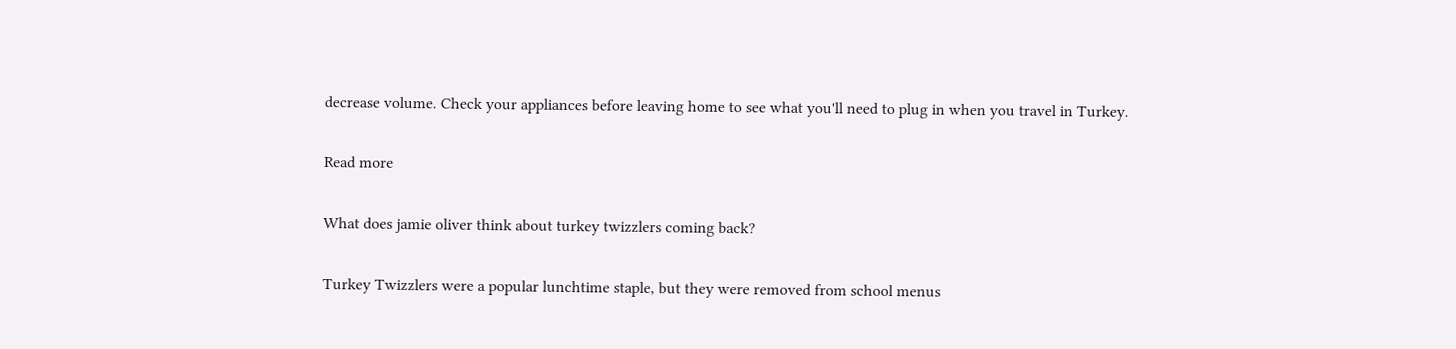decrease volume. Check your appliances before leaving home to see what you'll need to plug in when you travel in Turkey.

Read more

What does jamie oliver think about turkey twizzlers coming back?

Turkey Twizzlers were a popular lunchtime staple, but they were removed from school menus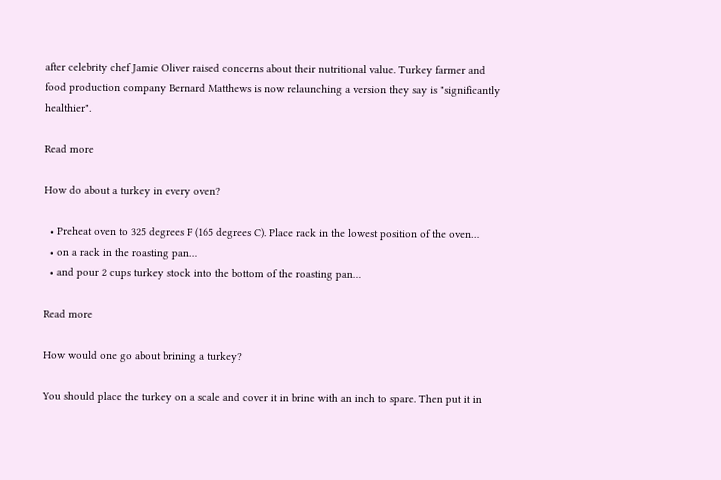after celebrity chef Jamie Oliver raised concerns about their nutritional value. Turkey farmer and food production company Bernard Matthews is now relaunching a version they say is "significantly healthier".

Read more

How do about a turkey in every oven?

  • Preheat oven to 325 degrees F (165 degrees C). Place rack in the lowest position of the oven…
  • on a rack in the roasting pan…
  • and pour 2 cups turkey stock into the bottom of the roasting pan…

Read more

How would one go about brining a turkey?

You should place the turkey on a scale and cover it in brine with an inch to spare. Then put it in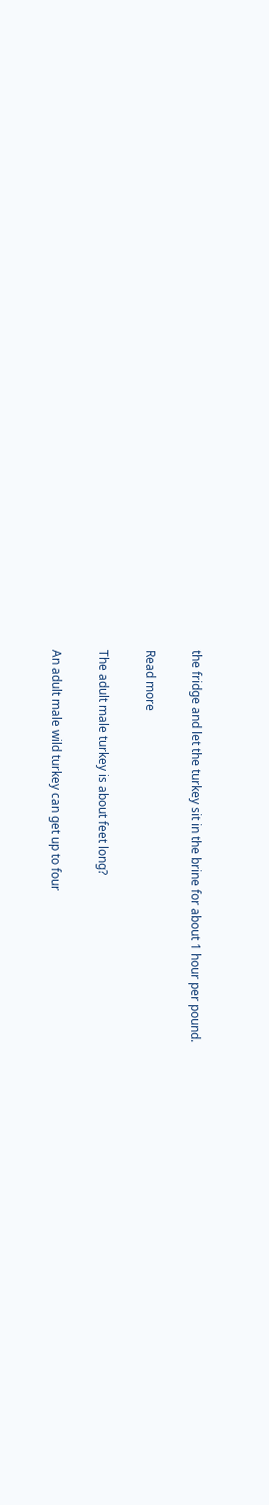the fridge and let the turkey sit in the brine for about 1 hour per pound.

Read more

The adult male turkey is about feet long?

An adult male wild turkey can get up to four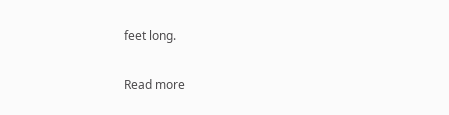feet long.

Read more